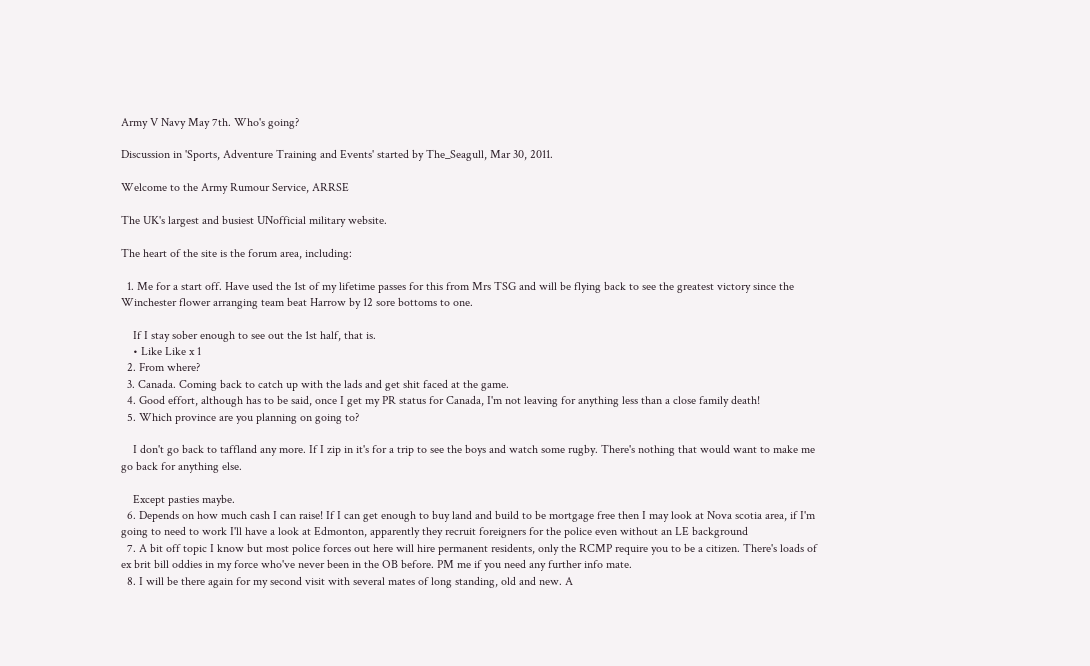Army V Navy May 7th. Who's going?

Discussion in 'Sports, Adventure Training and Events' started by The_Seagull, Mar 30, 2011.

Welcome to the Army Rumour Service, ARRSE

The UK's largest and busiest UNofficial military website.

The heart of the site is the forum area, including:

  1. Me for a start off. Have used the 1st of my lifetime passes for this from Mrs TSG and will be flying back to see the greatest victory since the Winchester flower arranging team beat Harrow by 12 sore bottoms to one.

    If I stay sober enough to see out the 1st half, that is.
    • Like Like x 1
  2. From where?
  3. Canada. Coming back to catch up with the lads and get shit faced at the game.
  4. Good effort, although has to be said, once I get my PR status for Canada, I'm not leaving for anything less than a close family death!
  5. Which province are you planning on going to?

    I don't go back to taffland any more. If I zip in it's for a trip to see the boys and watch some rugby. There's nothing that would want to make me go back for anything else.

    Except pasties maybe.
  6. Depends on how much cash I can raise! If I can get enough to buy land and build to be mortgage free then I may look at Nova scotia area, if I'm going to need to work I'll have a look at Edmonton, apparently they recruit foreigners for the police even without an LE background
  7. A bit off topic I know but most police forces out here will hire permanent residents, only the RCMP require you to be a citizen. There's loads of ex brit bill oddies in my force who've never been in the OB before. PM me if you need any further info mate.
  8. I will be there again for my second visit with several mates of long standing, old and new. A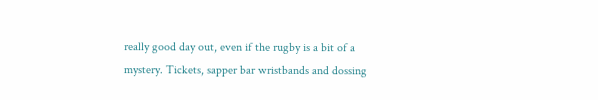really good day out, even if the rugby is a bit of a mystery. Tickets, sapper bar wristbands and dossing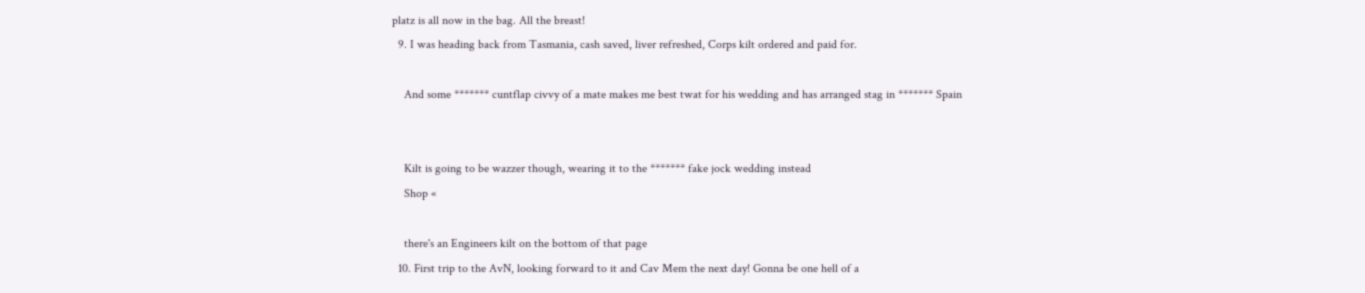platz is all now in the bag. All the breast!
  9. I was heading back from Tasmania, cash saved, liver refreshed, Corps kilt ordered and paid for.

    And some ******* cuntflap civvy of a mate makes me best twat for his wedding and has arranged stag in ******* Spain


    Kilt is going to be wazzer though, wearing it to the ******* fake jock wedding instead
    Shop «

    there's an Engineers kilt on the bottom of that page
  10. First trip to the AvN, looking forward to it and Cav Mem the next day! Gonna be one hell of a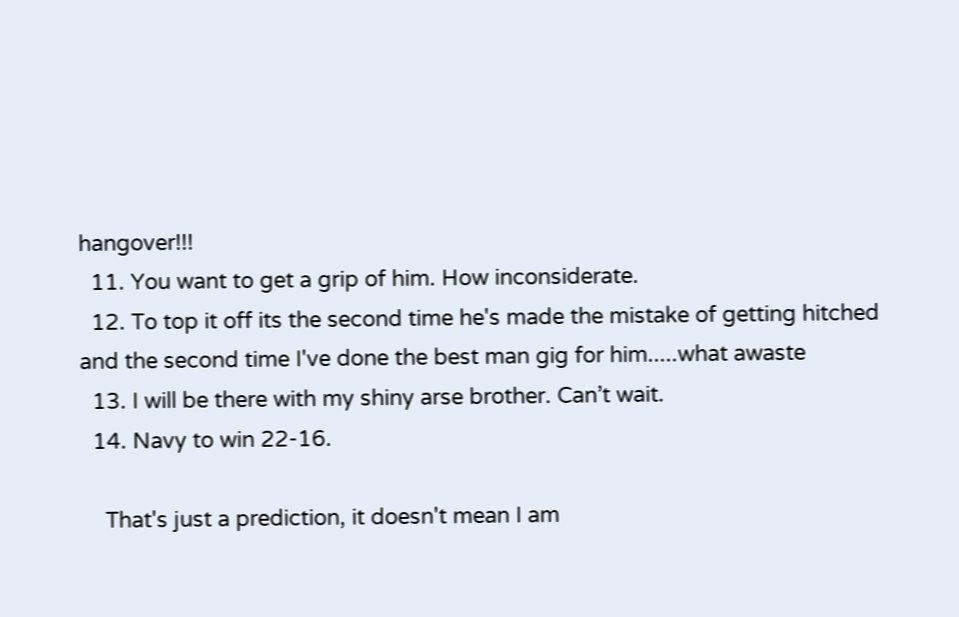hangover!!!
  11. You want to get a grip of him. How inconsiderate.
  12. To top it off its the second time he's made the mistake of getting hitched and the second time I've done the best man gig for him.....what awaste
  13. I will be there with my shiny arse brother. Can’t wait.
  14. Navy to win 22-16.

    That's just a prediction, it doesn't mean I am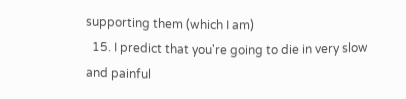supporting them (which I am)
  15. I predict that you're going to die in very slow and painful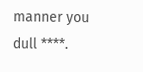manner you dull ****.